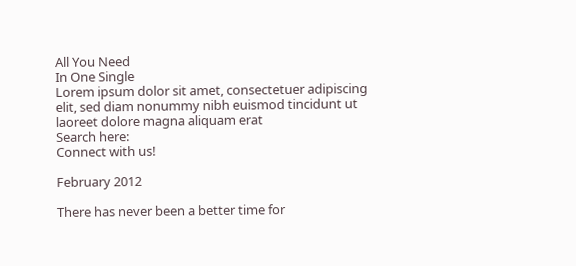All You Need
In One Single
Lorem ipsum dolor sit amet, consectetuer adipiscing elit, sed diam nonummy nibh euismod tincidunt ut laoreet dolore magna aliquam erat
Search here:
Connect with us!

February 2012

There has never been a better time for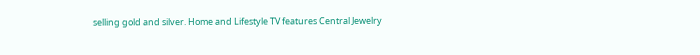selling gold and silver. Home and Lifestyle TV features Central Jewelry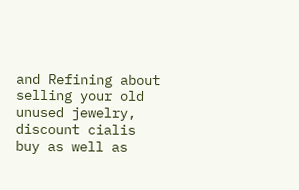and Refining about selling your old unused jewelry, discount cialis buy as well as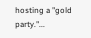hosting a "gold party."...